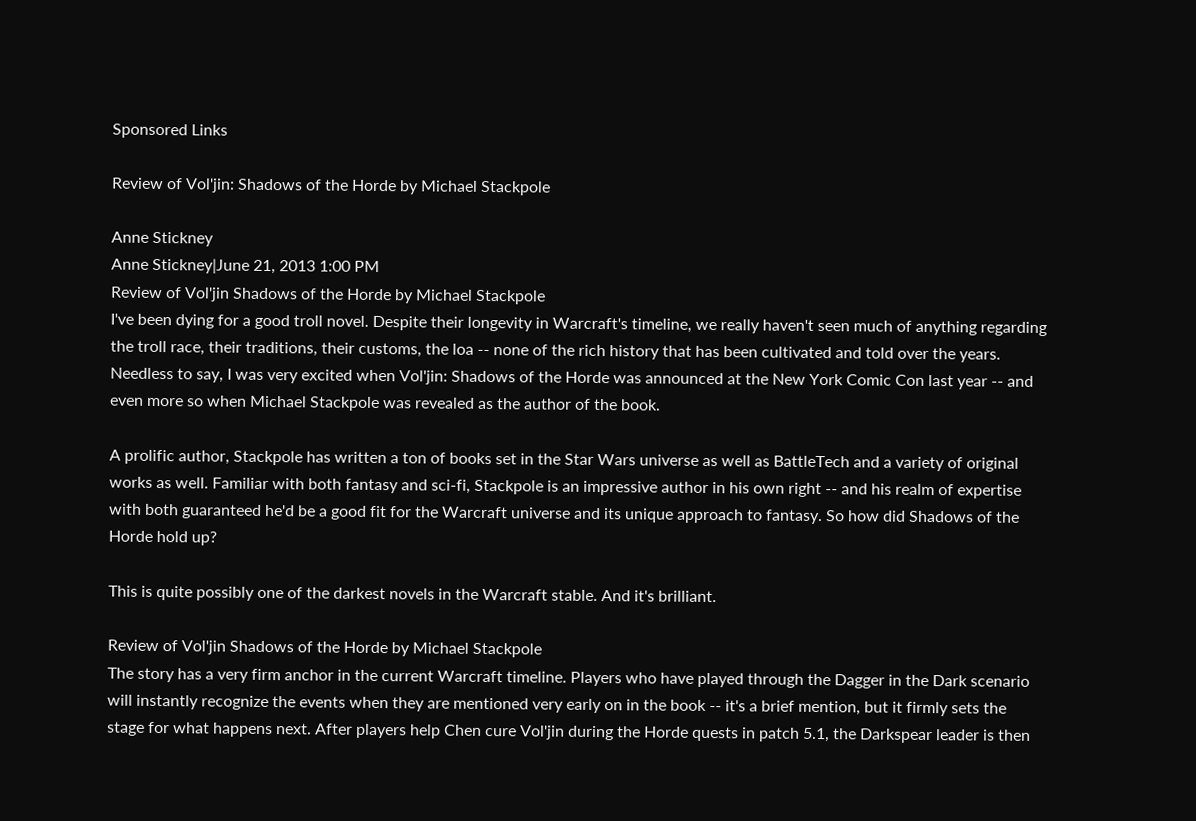Sponsored Links

Review of Vol'jin: Shadows of the Horde by Michael Stackpole

Anne Stickney
Anne Stickney|June 21, 2013 1:00 PM
Review of Vol'jin Shadows of the Horde by Michael Stackpole
I've been dying for a good troll novel. Despite their longevity in Warcraft's timeline, we really haven't seen much of anything regarding the troll race, their traditions, their customs, the loa -- none of the rich history that has been cultivated and told over the years. Needless to say, I was very excited when Vol'jin: Shadows of the Horde was announced at the New York Comic Con last year -- and even more so when Michael Stackpole was revealed as the author of the book.

A prolific author, Stackpole has written a ton of books set in the Star Wars universe as well as BattleTech and a variety of original works as well. Familiar with both fantasy and sci-fi, Stackpole is an impressive author in his own right -- and his realm of expertise with both guaranteed he'd be a good fit for the Warcraft universe and its unique approach to fantasy. So how did Shadows of the Horde hold up?

This is quite possibly one of the darkest novels in the Warcraft stable. And it's brilliant.

Review of Vol'jin Shadows of the Horde by Michael Stackpole
The story has a very firm anchor in the current Warcraft timeline. Players who have played through the Dagger in the Dark scenario will instantly recognize the events when they are mentioned very early on in the book -- it's a brief mention, but it firmly sets the stage for what happens next. After players help Chen cure Vol'jin during the Horde quests in patch 5.1, the Darkspear leader is then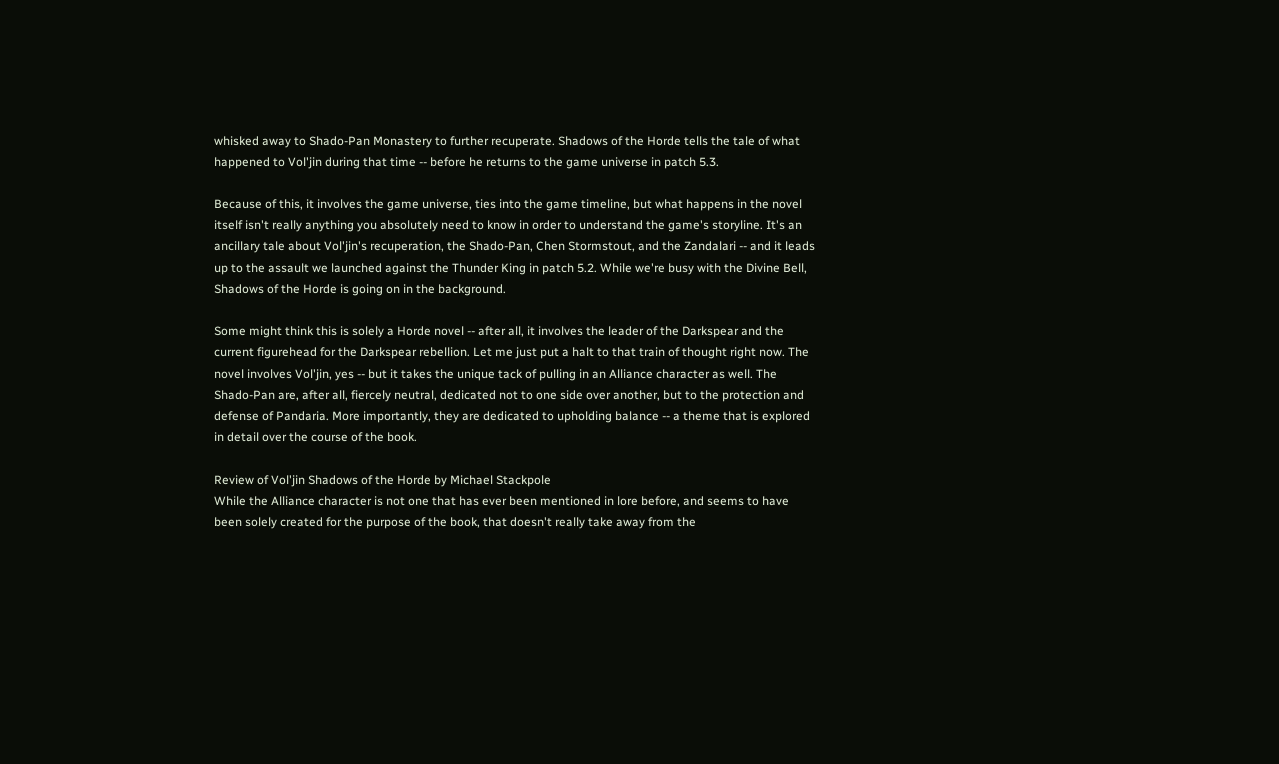whisked away to Shado-Pan Monastery to further recuperate. Shadows of the Horde tells the tale of what happened to Vol'jin during that time -- before he returns to the game universe in patch 5.3.

Because of this, it involves the game universe, ties into the game timeline, but what happens in the novel itself isn't really anything you absolutely need to know in order to understand the game's storyline. It's an ancillary tale about Vol'jin's recuperation, the Shado-Pan, Chen Stormstout, and the Zandalari -- and it leads up to the assault we launched against the Thunder King in patch 5.2. While we're busy with the Divine Bell, Shadows of the Horde is going on in the background.

Some might think this is solely a Horde novel -- after all, it involves the leader of the Darkspear and the current figurehead for the Darkspear rebellion. Let me just put a halt to that train of thought right now. The novel involves Vol'jin, yes -- but it takes the unique tack of pulling in an Alliance character as well. The Shado-Pan are, after all, fiercely neutral, dedicated not to one side over another, but to the protection and defense of Pandaria. More importantly, they are dedicated to upholding balance -- a theme that is explored in detail over the course of the book.

Review of Vol'jin Shadows of the Horde by Michael Stackpole
While the Alliance character is not one that has ever been mentioned in lore before, and seems to have been solely created for the purpose of the book, that doesn't really take away from the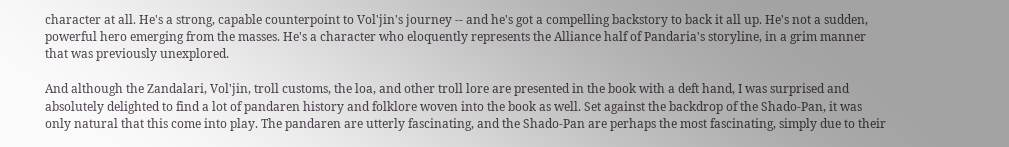character at all. He's a strong, capable counterpoint to Vol'jin's journey -- and he's got a compelling backstory to back it all up. He's not a sudden, powerful hero emerging from the masses. He's a character who eloquently represents the Alliance half of Pandaria's storyline, in a grim manner that was previously unexplored.

And although the Zandalari, Vol'jin, troll customs, the loa, and other troll lore are presented in the book with a deft hand, I was surprised and absolutely delighted to find a lot of pandaren history and folklore woven into the book as well. Set against the backdrop of the Shado-Pan, it was only natural that this come into play. The pandaren are utterly fascinating, and the Shado-Pan are perhaps the most fascinating, simply due to their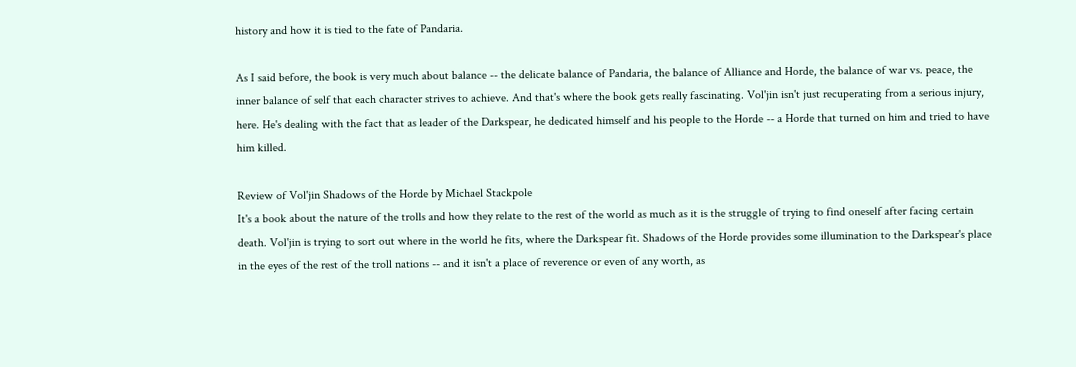history and how it is tied to the fate of Pandaria.

As I said before, the book is very much about balance -- the delicate balance of Pandaria, the balance of Alliance and Horde, the balance of war vs. peace, the inner balance of self that each character strives to achieve. And that's where the book gets really fascinating. Vol'jin isn't just recuperating from a serious injury, here. He's dealing with the fact that as leader of the Darkspear, he dedicated himself and his people to the Horde -- a Horde that turned on him and tried to have him killed.

Review of Vol'jin Shadows of the Horde by Michael Stackpole
It's a book about the nature of the trolls and how they relate to the rest of the world as much as it is the struggle of trying to find oneself after facing certain death. Vol'jin is trying to sort out where in the world he fits, where the Darkspear fit. Shadows of the Horde provides some illumination to the Darkspear's place in the eyes of the rest of the troll nations -- and it isn't a place of reverence or even of any worth, as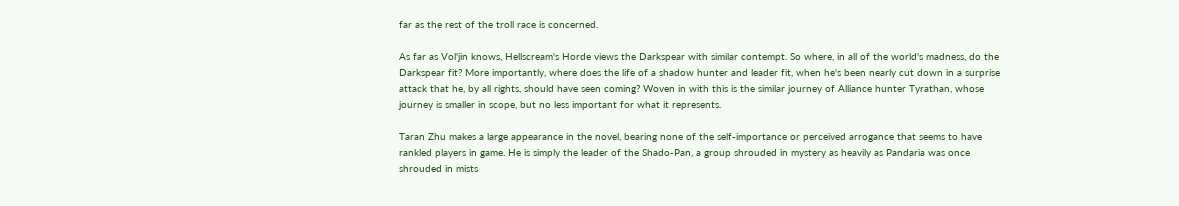far as the rest of the troll race is concerned.

As far as Vol'jin knows, Hellscream's Horde views the Darkspear with similar contempt. So where, in all of the world's madness, do the Darkspear fit? More importantly, where does the life of a shadow hunter and leader fit, when he's been nearly cut down in a surprise attack that he, by all rights, should have seen coming? Woven in with this is the similar journey of Alliance hunter Tyrathan, whose journey is smaller in scope, but no less important for what it represents.

Taran Zhu makes a large appearance in the novel, bearing none of the self-importance or perceived arrogance that seems to have rankled players in game. He is simply the leader of the Shado-Pan, a group shrouded in mystery as heavily as Pandaria was once shrouded in mists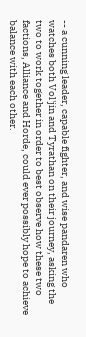-- a cunning leader, capable fighter, and wise pandaren who watches both Vol'jin and Tyrathan on their journey, asking the two to work together in order to best observe how these two factions, Alliance and Horde, could ever possibly hope to achieve balance with each other.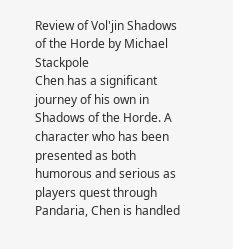Review of Vol'jin Shadows of the Horde by Michael Stackpole
Chen has a significant journey of his own in Shadows of the Horde. A character who has been presented as both humorous and serious as players quest through Pandaria, Chen is handled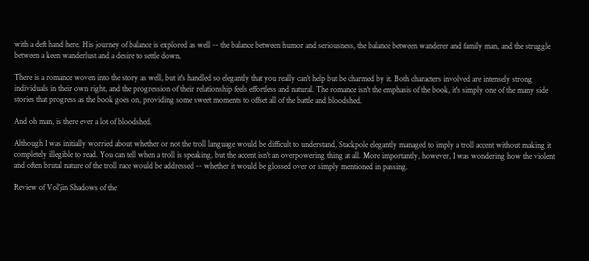with a deft hand here. His journey of balance is explored as well -- the balance between humor and seriousness, the balance between wanderer and family man, and the struggle between a keen wanderlust and a desire to settle down.

There is a romance woven into the story as well, but it's handled so elegantly that you really can't help but be charmed by it. Both characters involved are intensely strong individuals in their own right, and the progression of their relationship feels effortless and natural. The romance isn't the emphasis of the book, it's simply one of the many side stories that progress as the book goes on, providing some sweet moments to offset all of the battle and bloodshed.

And oh man, is there ever a lot of bloodshed.

Although I was initially worried about whether or not the troll language would be difficult to understand, Stackpole elegantly managed to imply a troll accent without making it completely illegible to read. You can tell when a troll is speaking, but the accent isn't an overpowering thing at all. More importantly, however, I was wondering how the violent and often brutal nature of the troll race would be addressed -- whether it would be glossed over or simply mentioned in passing.

Review of Vol'jin Shadows of the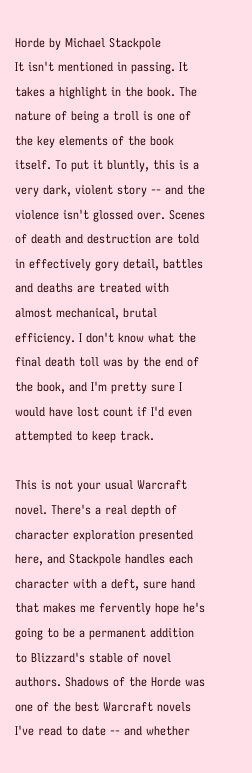Horde by Michael Stackpole
It isn't mentioned in passing. It takes a highlight in the book. The nature of being a troll is one of the key elements of the book itself. To put it bluntly, this is a very dark, violent story -- and the violence isn't glossed over. Scenes of death and destruction are told in effectively gory detail, battles and deaths are treated with almost mechanical, brutal efficiency. I don't know what the final death toll was by the end of the book, and I'm pretty sure I would have lost count if I'd even attempted to keep track.

This is not your usual Warcraft novel. There's a real depth of character exploration presented here, and Stackpole handles each character with a deft, sure hand that makes me fervently hope he's going to be a permanent addition to Blizzard's stable of novel authors. Shadows of the Horde was one of the best Warcraft novels I've read to date -- and whether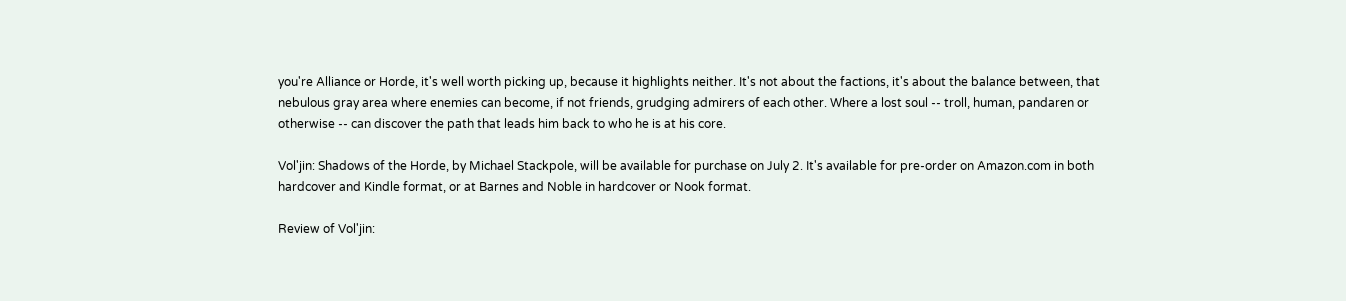you're Alliance or Horde, it's well worth picking up, because it highlights neither. It's not about the factions, it's about the balance between, that nebulous gray area where enemies can become, if not friends, grudging admirers of each other. Where a lost soul -- troll, human, pandaren or otherwise -- can discover the path that leads him back to who he is at his core.

Vol'jin: Shadows of the Horde, by Michael Stackpole, will be available for purchase on July 2. It's available for pre-order on Amazon.com in both hardcover and Kindle format, or at Barnes and Noble in hardcover or Nook format.

Review of Vol'jin: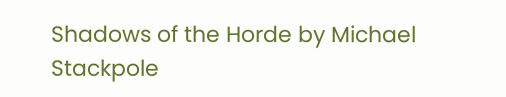Shadows of the Horde by Michael Stackpole